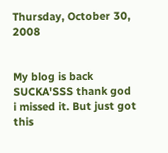Thursday, October 30, 2008


My blog is back SUCKA'SSS thank god i missed it. But just got this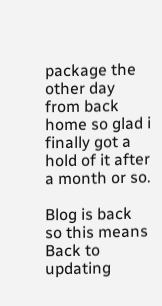package the other day from back home so glad i finally got a hold of it after a month or so.

Blog is back so this means Back to updating